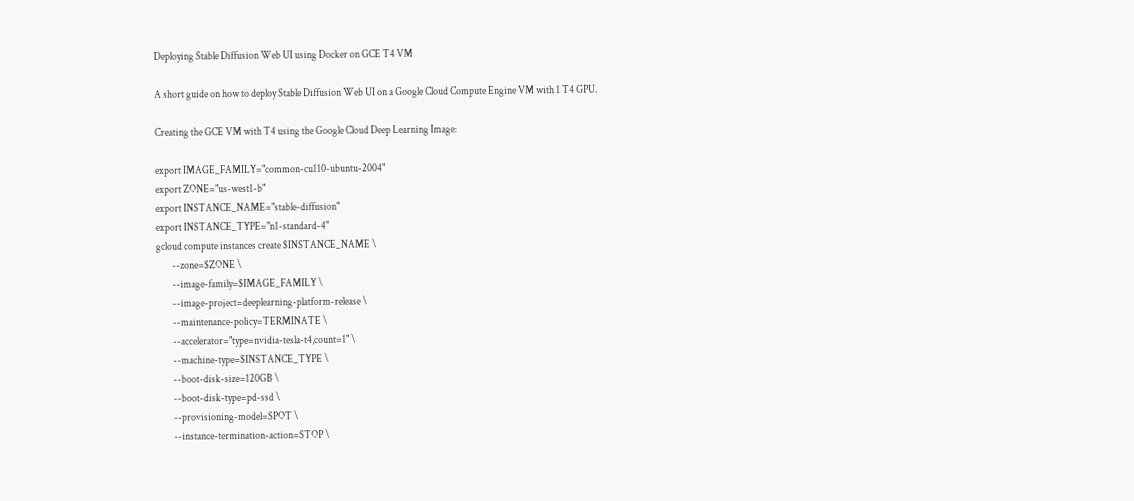Deploying Stable Diffusion Web UI using Docker on GCE T4 VM

A short guide on how to deploy Stable Diffusion Web UI on a Google Cloud Compute Engine VM with 1 T4 GPU.

Creating the GCE VM with T4 using the Google Cloud Deep Learning Image:

export IMAGE_FAMILY="common-cu110-ubuntu-2004"
export ZONE="us-west1-b"
export INSTANCE_NAME="stable-diffusion"
export INSTANCE_TYPE="n1-standard-4"
gcloud compute instances create $INSTANCE_NAME \
        --zone=$ZONE \
        --image-family=$IMAGE_FAMILY \
        --image-project=deeplearning-platform-release \
        --maintenance-policy=TERMINATE \
        --accelerator="type=nvidia-tesla-t4,count=1" \
        --machine-type=$INSTANCE_TYPE \
        --boot-disk-size=120GB \
        --boot-disk-type=pd-ssd \
        --provisioning-model=SPOT \
        --instance-termination-action=STOP \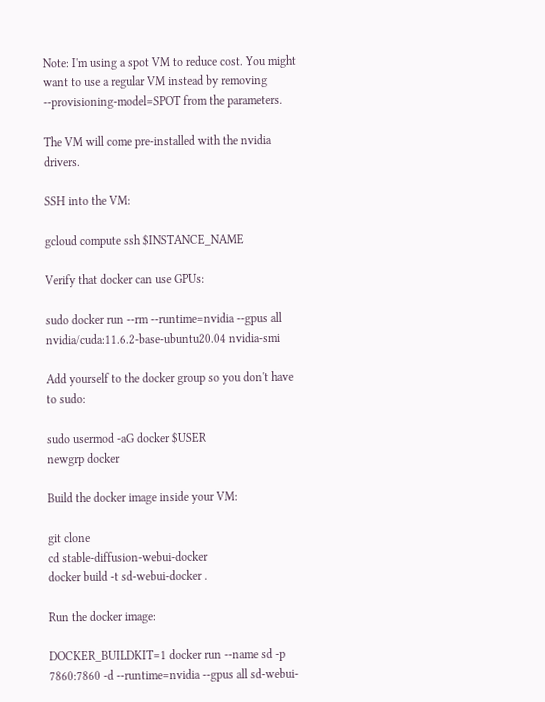Note: I'm using a spot VM to reduce cost. You might want to use a regular VM instead by removing --provisioning-model=SPOT from the parameters.

The VM will come pre-installed with the nvidia drivers.

SSH into the VM:

gcloud compute ssh $INSTANCE_NAME

Verify that docker can use GPUs:

sudo docker run --rm --runtime=nvidia --gpus all nvidia/cuda:11.6.2-base-ubuntu20.04 nvidia-smi

Add yourself to the docker group so you don't have to sudo:

sudo usermod -aG docker $USER
newgrp docker

Build the docker image inside your VM:

git clone
cd stable-diffusion-webui-docker
docker build -t sd-webui-docker .

Run the docker image:

DOCKER_BUILDKIT=1 docker run --name sd -p 7860:7860 -d --runtime=nvidia --gpus all sd-webui-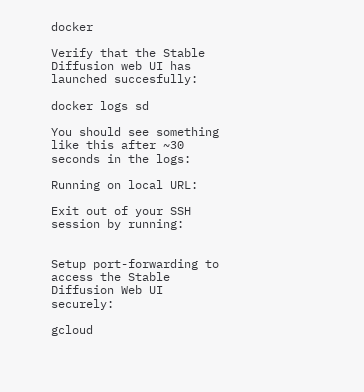docker

Verify that the Stable Diffusion web UI has launched succesfully:

docker logs sd

You should see something like this after ~30 seconds in the logs:

Running on local URL:

Exit out of your SSH session by running:


Setup port-forwarding to access the Stable Diffusion Web UI securely:

gcloud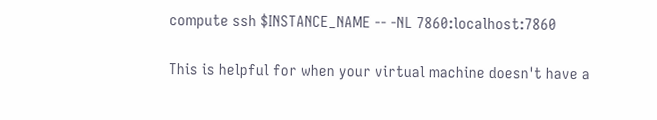compute ssh $INSTANCE_NAME -- -NL 7860:localhost:7860

This is helpful for when your virtual machine doesn't have a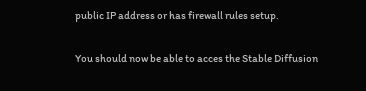public IP address or has firewall rules setup.

You should now be able to acces the Stable Diffusion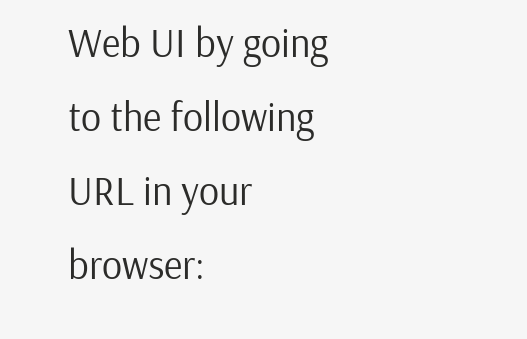Web UI by going to the following URL in your browser: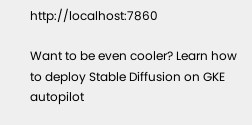http://localhost:7860

Want to be even cooler? Learn how to deploy Stable Diffusion on GKE autopilot